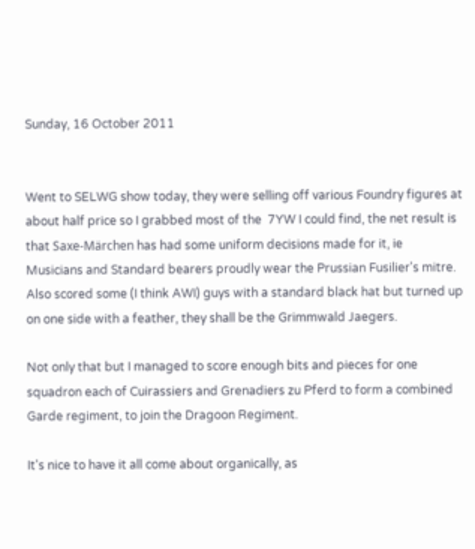Sunday, 16 October 2011


Went to SELWG show today, they were selling off various Foundry figures at about half price so I grabbed most of the  7YW I could find, the net result is that Saxe-Märchen has had some uniform decisions made for it, ie Musicians and Standard bearers proudly wear the Prussian Fusilier's mitre. Also scored some (I think AWI) guys with a standard black hat but turned up on one side with a feather, they shall be the Grimmwald Jaegers.

Not only that but I managed to score enough bits and pieces for one squadron each of Cuirassiers and Grenadiers zu Pferd to form a combined Garde regiment, to join the Dragoon Regiment.

It's nice to have it all come about organically, as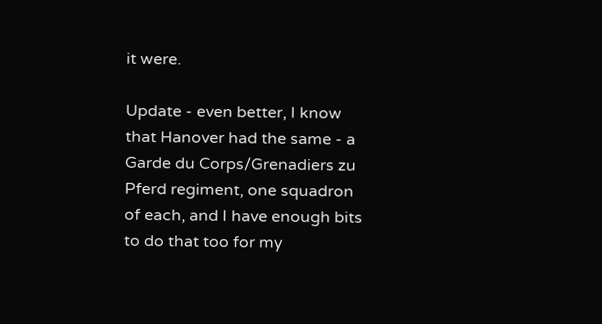it were.

Update - even better, I know that Hanover had the same - a Garde du Corps/Grenadiers zu Pferd regiment, one squadron of each, and I have enough bits to do that too for my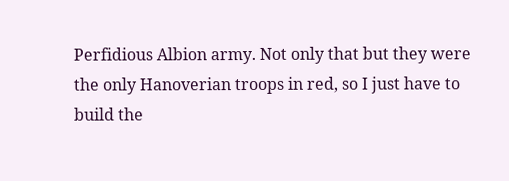Perfidious Albion army. Not only that but they were the only Hanoverian troops in red, so I just have to build the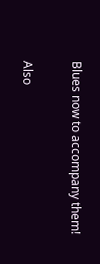Blues now to accompany them!

Also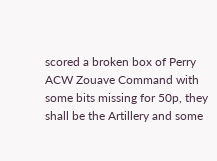scored a broken box of Perry ACW Zouave Command with some bits missing for 50p, they shall be the Artillery and some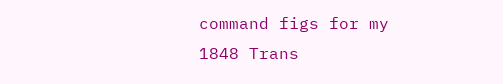command figs for my 1848 Trans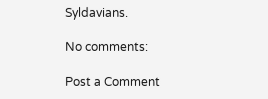Syldavians.

No comments:

Post a Comment